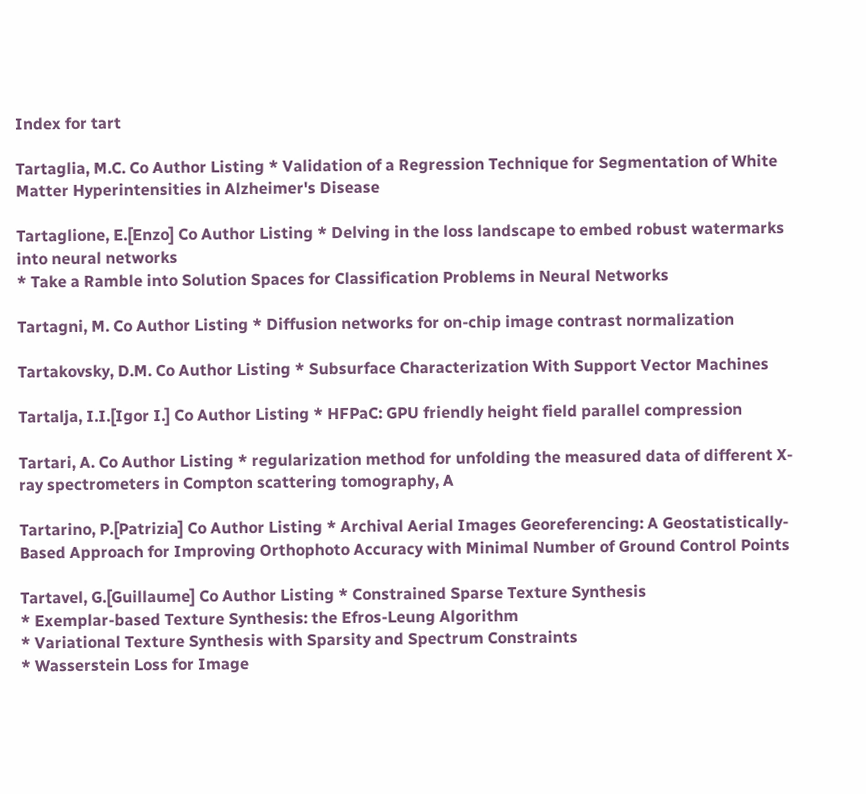Index for tart

Tartaglia, M.C. Co Author Listing * Validation of a Regression Technique for Segmentation of White Matter Hyperintensities in Alzheimer's Disease

Tartaglione, E.[Enzo] Co Author Listing * Delving in the loss landscape to embed robust watermarks into neural networks
* Take a Ramble into Solution Spaces for Classification Problems in Neural Networks

Tartagni, M. Co Author Listing * Diffusion networks for on-chip image contrast normalization

Tartakovsky, D.M. Co Author Listing * Subsurface Characterization With Support Vector Machines

Tartalja, I.I.[Igor I.] Co Author Listing * HFPaC: GPU friendly height field parallel compression

Tartari, A. Co Author Listing * regularization method for unfolding the measured data of different X-ray spectrometers in Compton scattering tomography, A

Tartarino, P.[Patrizia] Co Author Listing * Archival Aerial Images Georeferencing: A Geostatistically-Based Approach for Improving Orthophoto Accuracy with Minimal Number of Ground Control Points

Tartavel, G.[Guillaume] Co Author Listing * Constrained Sparse Texture Synthesis
* Exemplar-based Texture Synthesis: the Efros-Leung Algorithm
* Variational Texture Synthesis with Sparsity and Spectrum Constraints
* Wasserstein Loss for Image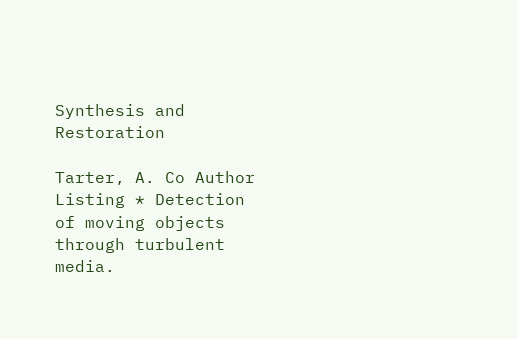Synthesis and Restoration

Tarter, A. Co Author Listing * Detection of moving objects through turbulent media.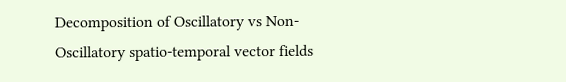Decomposition of Oscillatory vs Non-Oscillatory spatio-temporal vector fields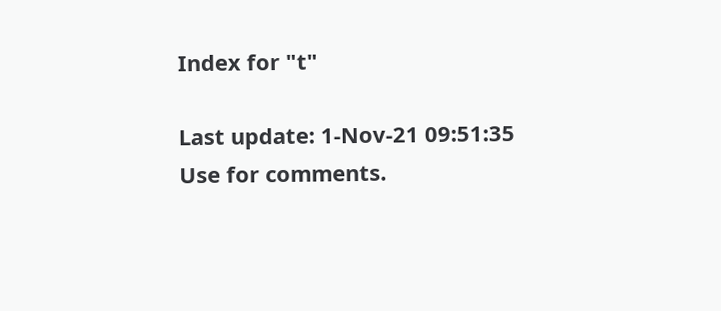Index for "t"

Last update: 1-Nov-21 09:51:35
Use for comments.